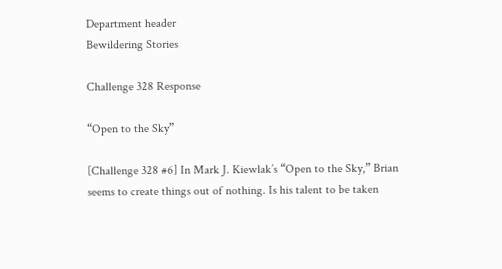Department header
Bewildering Stories

Challenge 328 Response

“Open to the Sky”

[Challenge 328 #6] In Mark J. Kiewlak’s “Open to the Sky,” Brian seems to create things out of nothing. Is his talent to be taken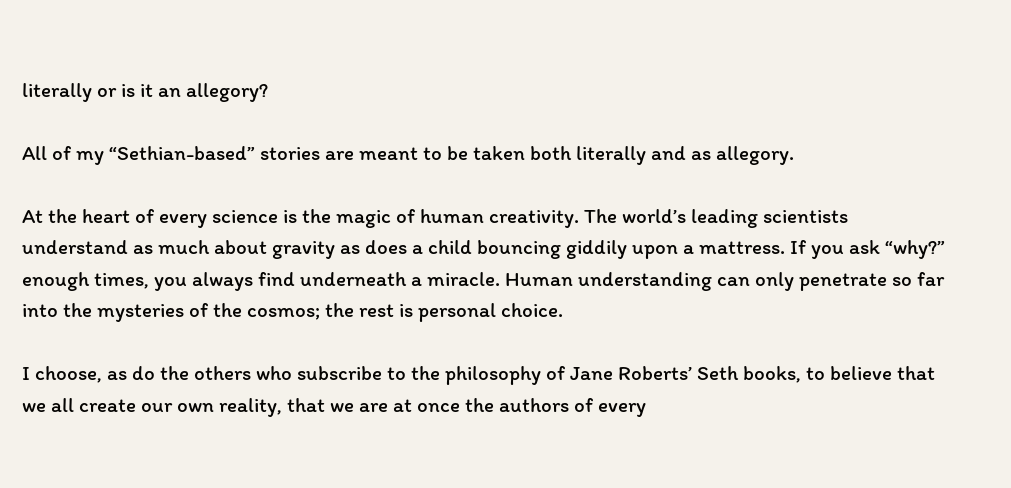literally or is it an allegory?

All of my “Sethian-based” stories are meant to be taken both literally and as allegory.

At the heart of every science is the magic of human creativity. The world’s leading scientists understand as much about gravity as does a child bouncing giddily upon a mattress. If you ask “why?” enough times, you always find underneath a miracle. Human understanding can only penetrate so far into the mysteries of the cosmos; the rest is personal choice.

I choose, as do the others who subscribe to the philosophy of Jane Roberts’ Seth books, to believe that we all create our own reality, that we are at once the authors of every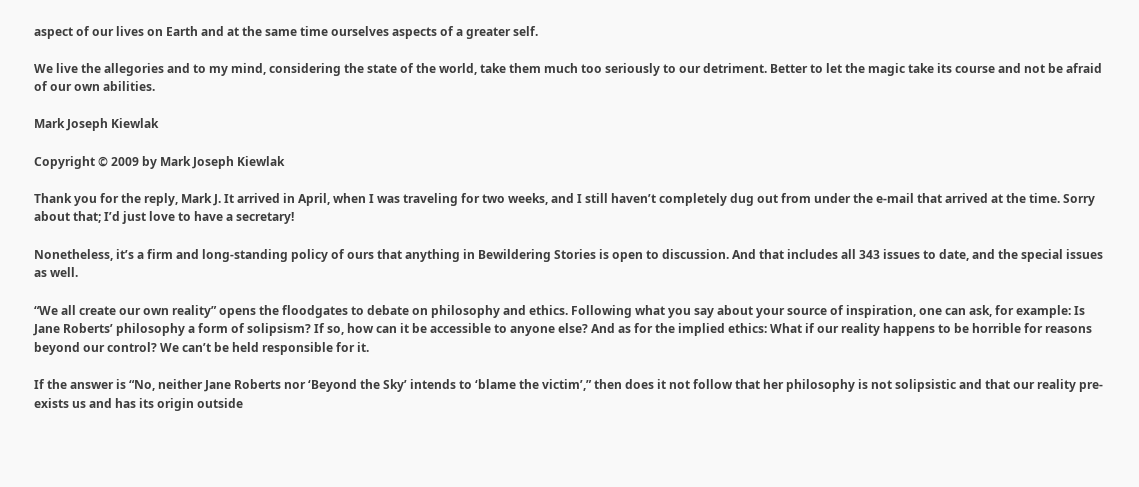aspect of our lives on Earth and at the same time ourselves aspects of a greater self.

We live the allegories and to my mind, considering the state of the world, take them much too seriously to our detriment. Better to let the magic take its course and not be afraid of our own abilities.

Mark Joseph Kiewlak

Copyright © 2009 by Mark Joseph Kiewlak

Thank you for the reply, Mark J. It arrived in April, when I was traveling for two weeks, and I still haven’t completely dug out from under the e-mail that arrived at the time. Sorry about that; I’d just love to have a secretary!

Nonetheless, it’s a firm and long-standing policy of ours that anything in Bewildering Stories is open to discussion. And that includes all 343 issues to date, and the special issues as well.

“We all create our own reality” opens the floodgates to debate on philosophy and ethics. Following what you say about your source of inspiration, one can ask, for example: Is Jane Roberts’ philosophy a form of solipsism? If so, how can it be accessible to anyone else? And as for the implied ethics: What if our reality happens to be horrible for reasons beyond our control? We can’t be held responsible for it.

If the answer is “No, neither Jane Roberts nor ‘Beyond the Sky’ intends to ‘blame the victim’,” then does it not follow that her philosophy is not solipsistic and that our reality pre-exists us and has its origin outside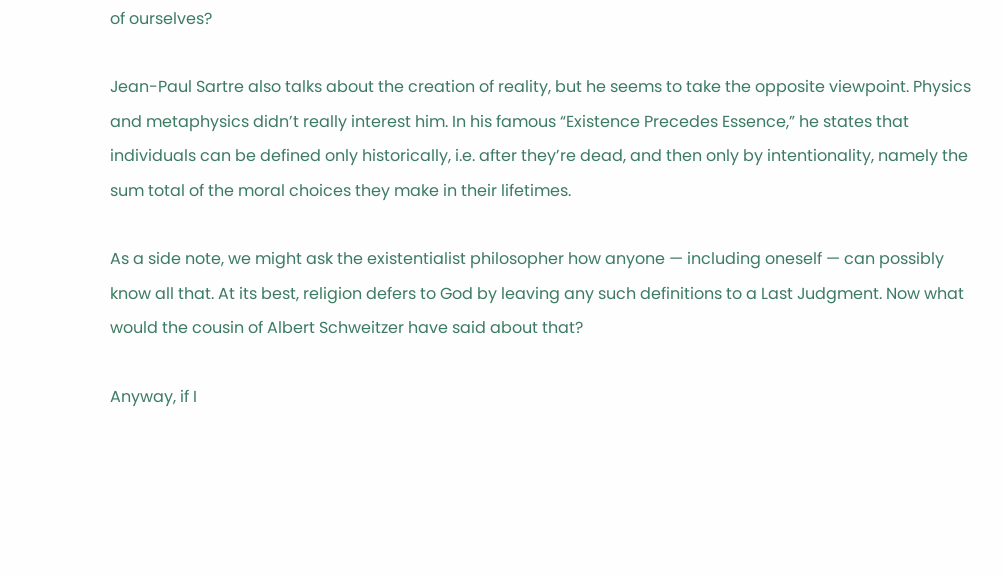of ourselves?

Jean-Paul Sartre also talks about the creation of reality, but he seems to take the opposite viewpoint. Physics and metaphysics didn’t really interest him. In his famous “Existence Precedes Essence,” he states that individuals can be defined only historically, i.e. after they’re dead, and then only by intentionality, namely the sum total of the moral choices they make in their lifetimes.

As a side note, we might ask the existentialist philosopher how anyone — including oneself — can possibly know all that. At its best, religion defers to God by leaving any such definitions to a Last Judgment. Now what would the cousin of Albert Schweitzer have said about that?

Anyway, if I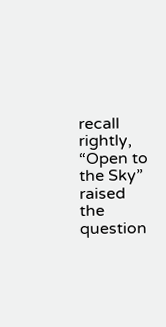recall rightly, “Open to the Sky” raised the question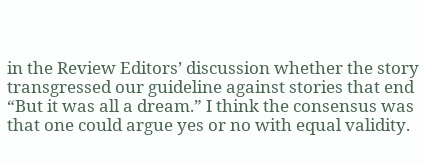in the Review Editors’ discussion whether the story transgressed our guideline against stories that end “But it was all a dream.” I think the consensus was that one could argue yes or no with equal validity.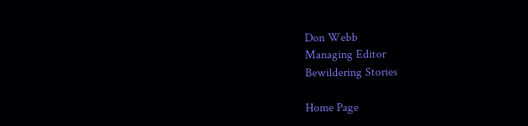Don Webb
Managing Editor
Bewildering Stories

Home Page